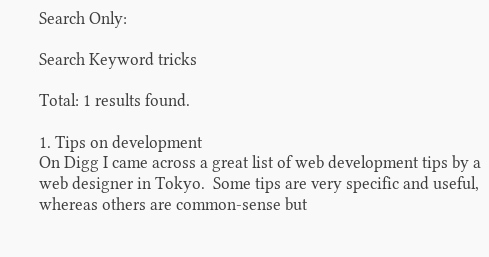Search Only:

Search Keyword tricks

Total: 1 results found.

1. Tips on development
On Digg I came across a great list of web development tips by a web designer in Tokyo.  Some tips are very specific and useful, whereas others are common-sense but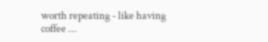worth repeating - like having coffee ...